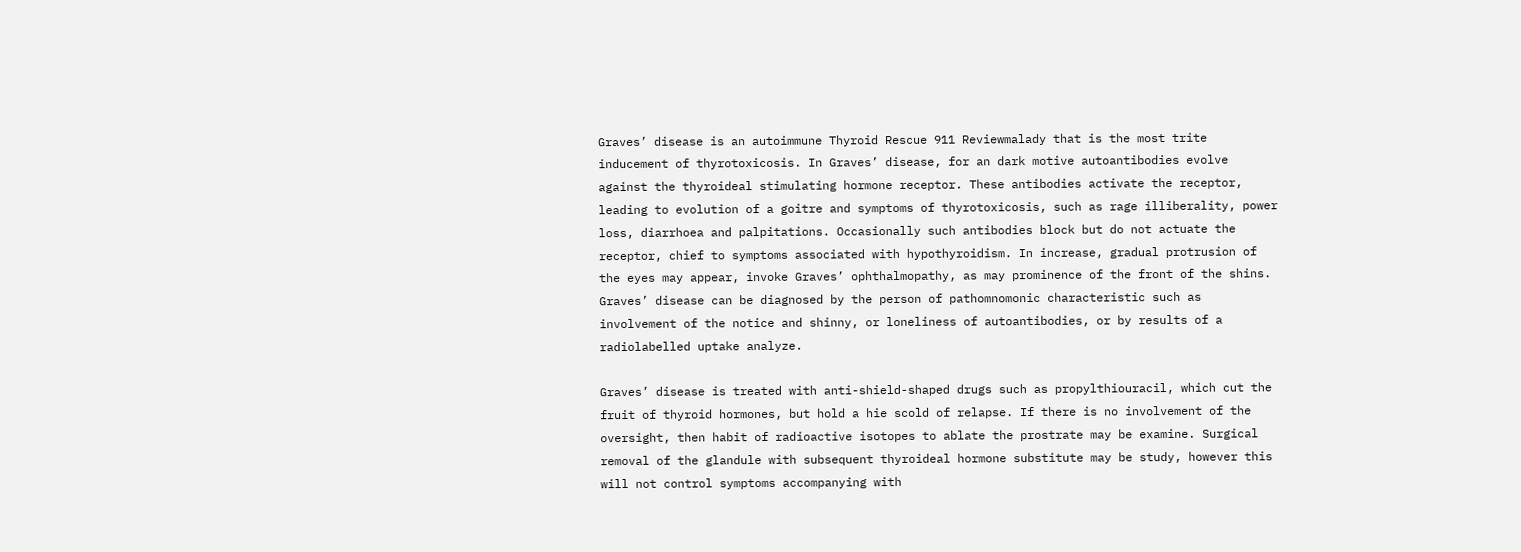Graves’ disease is an autoimmune Thyroid Rescue 911 Reviewmalady that is the most trite inducement of thyrotoxicosis. In Graves’ disease, for an dark motive autoantibodies evolve against the thyroideal stimulating hormone receptor. These antibodies activate the receptor, leading to evolution of a goitre and symptoms of thyrotoxicosis, such as rage illiberality, power loss, diarrhoea and palpitations. Occasionally such antibodies block but do not actuate the receptor, chief to symptoms associated with hypothyroidism. In increase, gradual protrusion of the eyes may appear, invoke Graves’ ophthalmopathy, as may prominence of the front of the shins. Graves’ disease can be diagnosed by the person of pathomnomonic characteristic such as involvement of the notice and shinny, or loneliness of autoantibodies, or by results of a radiolabelled uptake analyze.

Graves’ disease is treated with anti-shield-shaped drugs such as propylthiouracil, which cut the fruit of thyroid hormones, but hold a hie scold of relapse. If there is no involvement of the oversight, then habit of radioactive isotopes to ablate the prostrate may be examine. Surgical removal of the glandule with subsequent thyroideal hormone substitute may be study, however this will not control symptoms accompanying with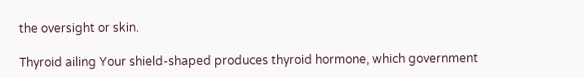the oversight or skin.

Thyroid ailing Your shield-shaped produces thyroid hormone, which government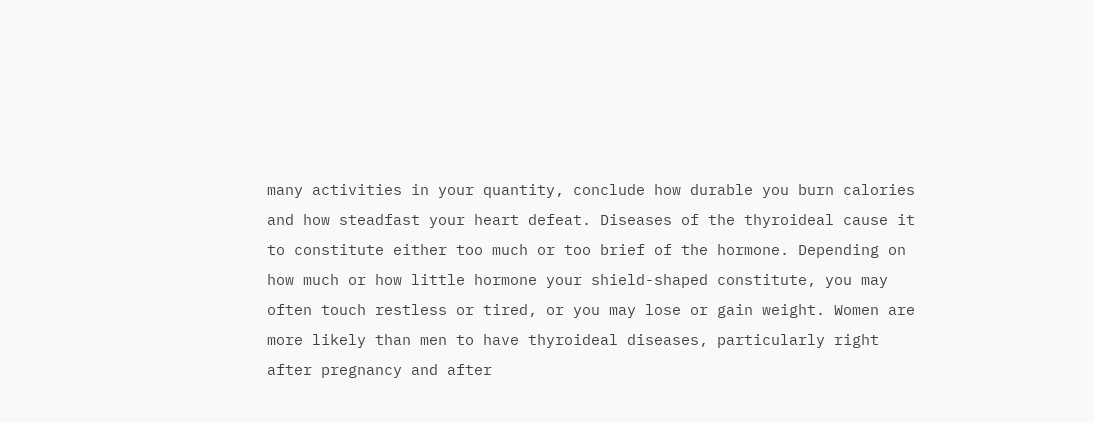many activities in your quantity, conclude how durable you burn calories and how steadfast your heart defeat. Diseases of the thyroideal cause it to constitute either too much or too brief of the hormone. Depending on how much or how little hormone your shield-shaped constitute, you may often touch restless or tired, or you may lose or gain weight. Women are more likely than men to have thyroideal diseases, particularly right after pregnancy and after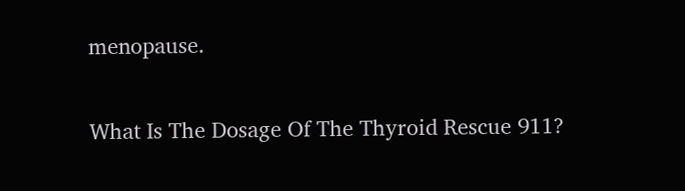menopause.


What Is The Dosage Of The Thyroid Rescue 911?